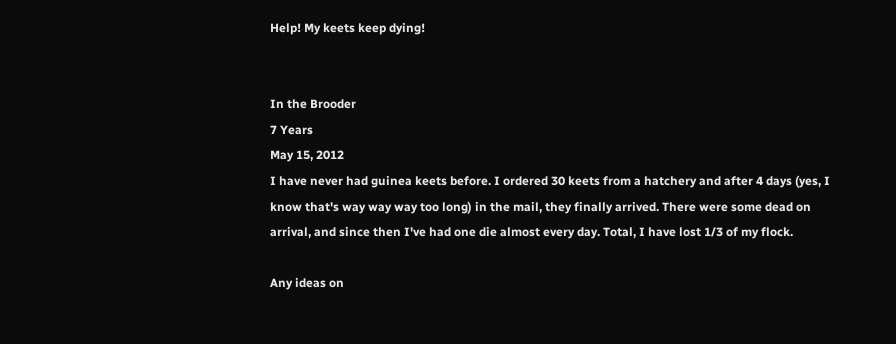Help! My keets keep dying!


In the Brooder
7 Years
May 15, 2012
I have never had guinea keets before. I ordered 30 keets from a hatchery and after 4 days (yes, I know that's way way way too long) in the mail, they finally arrived. There were some dead on arrival, and since then I've had one die almost every day. Total, I have lost 1/3 of my flock.

Any ideas on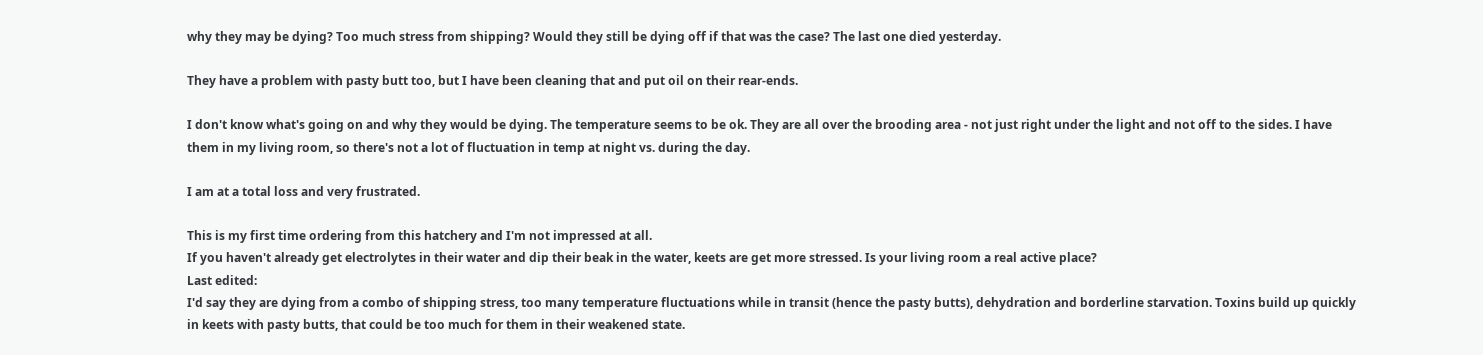why they may be dying? Too much stress from shipping? Would they still be dying off if that was the case? The last one died yesterday.

They have a problem with pasty butt too, but I have been cleaning that and put oil on their rear-ends.

I don't know what's going on and why they would be dying. The temperature seems to be ok. They are all over the brooding area - not just right under the light and not off to the sides. I have them in my living room, so there's not a lot of fluctuation in temp at night vs. during the day.

I am at a total loss and very frustrated.

This is my first time ordering from this hatchery and I'm not impressed at all.
If you haven't already get electrolytes in their water and dip their beak in the water, keets are get more stressed. Is your living room a real active place?
Last edited:
I'd say they are dying from a combo of shipping stress, too many temperature fluctuations while in transit (hence the pasty butts), dehydration and borderline starvation. Toxins build up quickly in keets with pasty butts, that could be too much for them in their weakened state.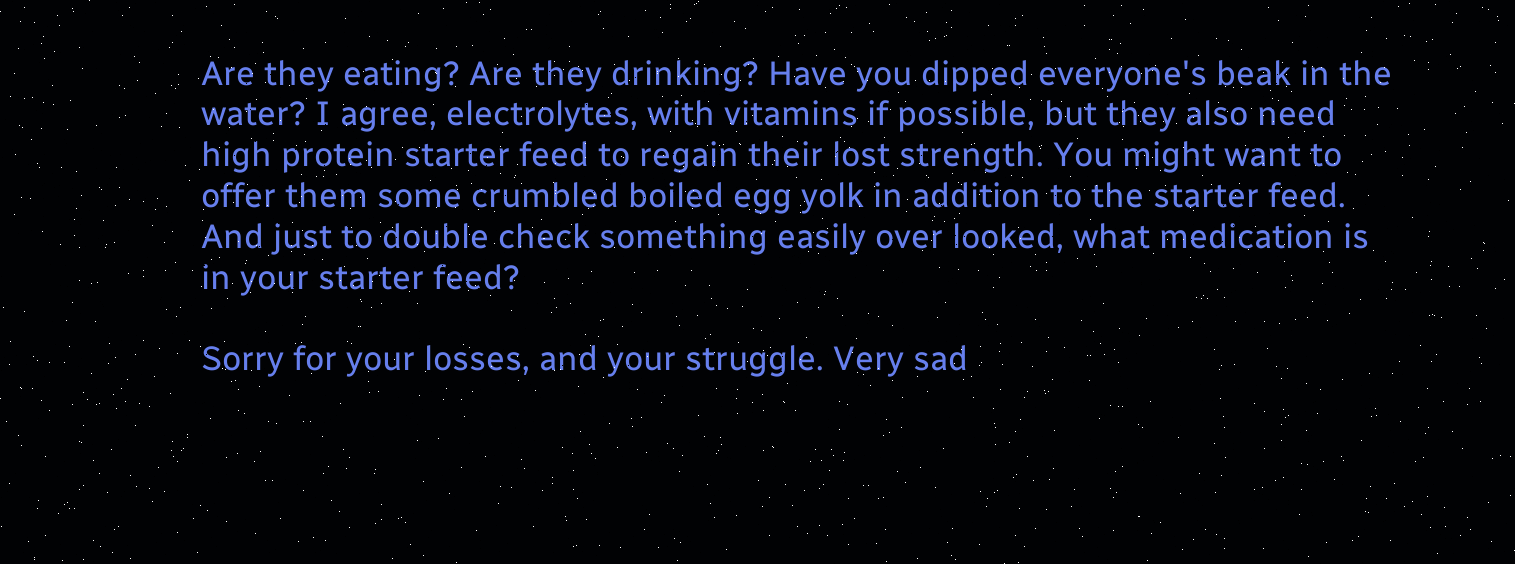Are they eating? Are they drinking? Have you dipped everyone's beak in the water? I agree, electrolytes, with vitamins if possible, but they also need high protein starter feed to regain their lost strength. You might want to offer them some crumbled boiled egg yolk in addition to the starter feed. And just to double check something easily over looked, what medication is in your starter feed?

Sorry for your losses, and your struggle. Very sad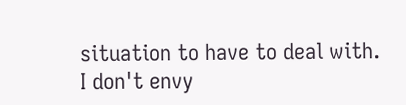situation to have to deal with. I don't envy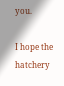you.

I hope the hatchery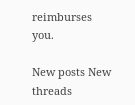reimburses you.

New posts New threads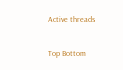Active threads

Top Bottom